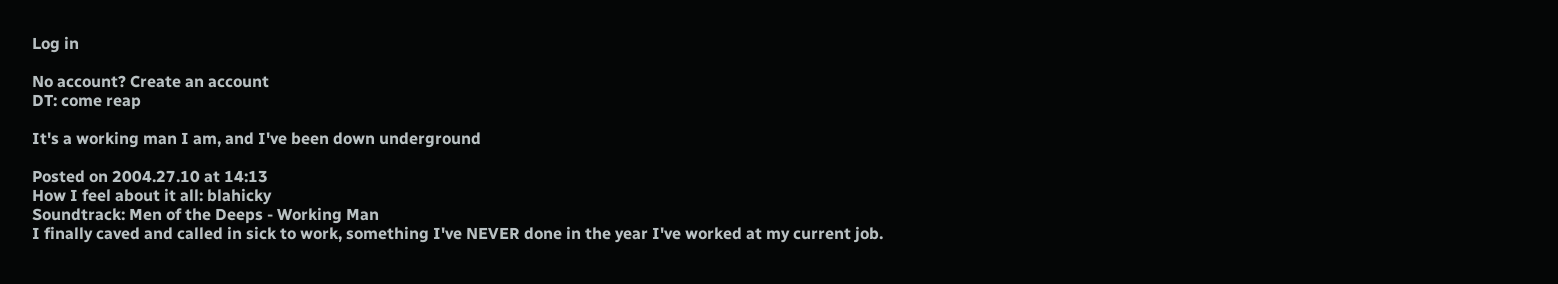Log in

No account? Create an account
DT: come reap

It's a working man I am, and I've been down underground

Posted on 2004.27.10 at 14:13
How I feel about it all: blahicky
Soundtrack: Men of the Deeps - Working Man
I finally caved and called in sick to work, something I've NEVER done in the year I've worked at my current job.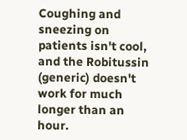Coughing and sneezing on patients isn't cool, and the Robitussin (generic) doesn't work for much longer than an hour.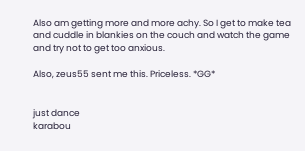Also am getting more and more achy. So I get to make tea and cuddle in blankies on the couch and watch the game and try not to get too anxious.

Also, zeus55 sent me this. Priceless. *GG*


just dance
karabou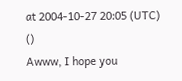at 2004-10-27 20:05 (UTC) ()
Awww, I hope you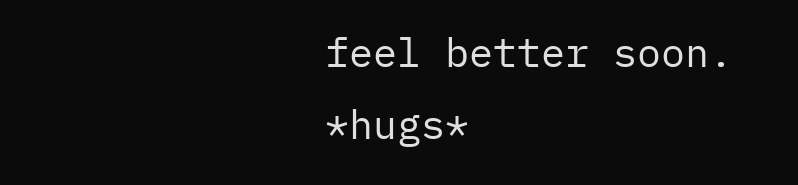feel better soon. *hugs*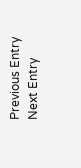Previous Entry  Next Entry